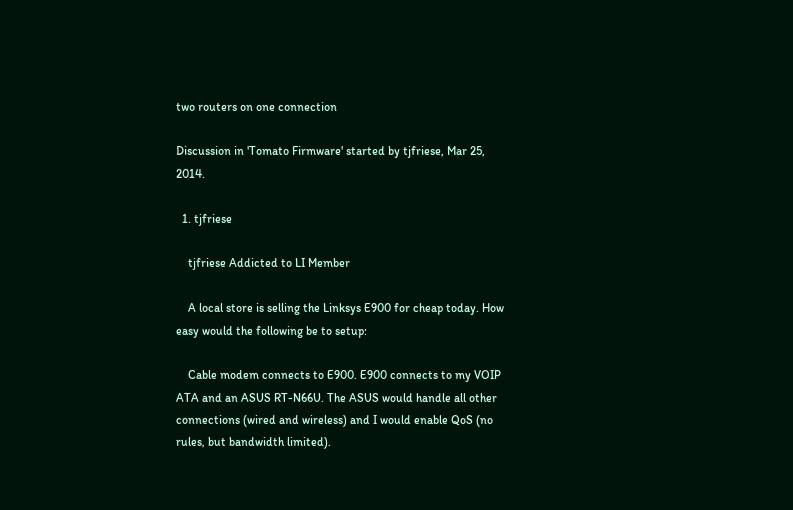two routers on one connection

Discussion in 'Tomato Firmware' started by tjfriese, Mar 25, 2014.

  1. tjfriese

    tjfriese Addicted to LI Member

    A local store is selling the Linksys E900 for cheap today. How easy would the following be to setup:

    Cable modem connects to E900. E900 connects to my VOIP ATA and an ASUS RT-N66U. The ASUS would handle all other connections (wired and wireless) and I would enable QoS (no rules, but bandwidth limited).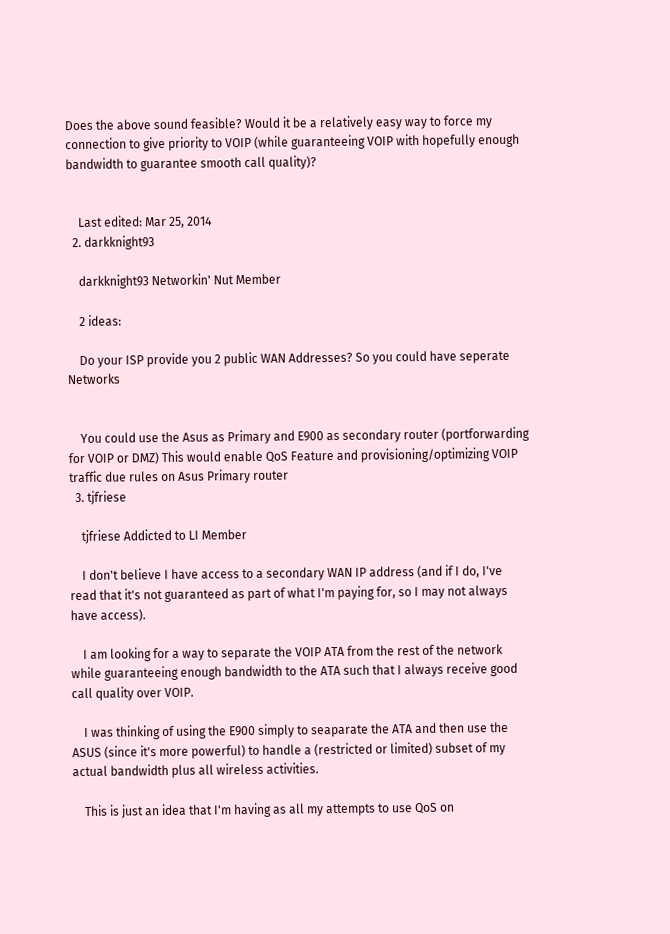Does the above sound feasible? Would it be a relatively easy way to force my connection to give priority to VOIP (while guaranteeing VOIP with hopefully enough bandwidth to guarantee smooth call quality)?


    Last edited: Mar 25, 2014
  2. darkknight93

    darkknight93 Networkin' Nut Member

    2 ideas:

    Do your ISP provide you 2 public WAN Addresses? So you could have seperate Networks


    You could use the Asus as Primary and E900 as secondary router (portforwarding for VOIP or DMZ) This would enable QoS Feature and provisioning/optimizing VOIP traffic due rules on Asus Primary router
  3. tjfriese

    tjfriese Addicted to LI Member

    I don't believe I have access to a secondary WAN IP address (and if I do, I've read that it's not guaranteed as part of what I'm paying for, so I may not always have access).

    I am looking for a way to separate the VOIP ATA from the rest of the network while guaranteeing enough bandwidth to the ATA such that I always receive good call quality over VOIP.

    I was thinking of using the E900 simply to seaparate the ATA and then use the ASUS (since it's more powerful) to handle a (restricted or limited) subset of my actual bandwidth plus all wireless activities.

    This is just an idea that I'm having as all my attempts to use QoS on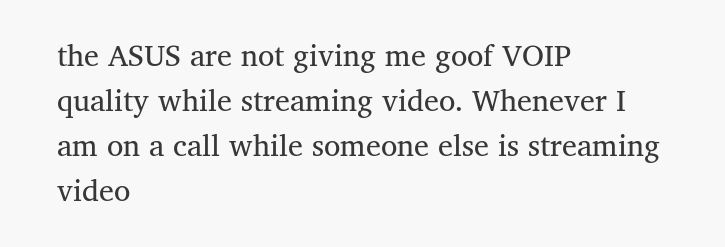the ASUS are not giving me goof VOIP quality while streaming video. Whenever I am on a call while someone else is streaming video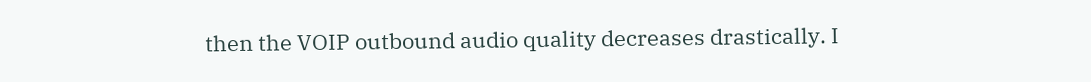then the VOIP outbound audio quality decreases drastically. I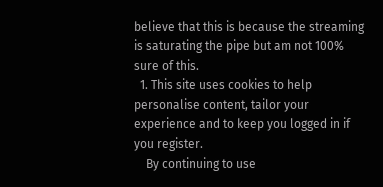believe that this is because the streaming is saturating the pipe but am not 100% sure of this.
  1. This site uses cookies to help personalise content, tailor your experience and to keep you logged in if you register.
    By continuing to use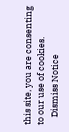this site, you are consenting to our use of cookies.
    Dismiss Notice